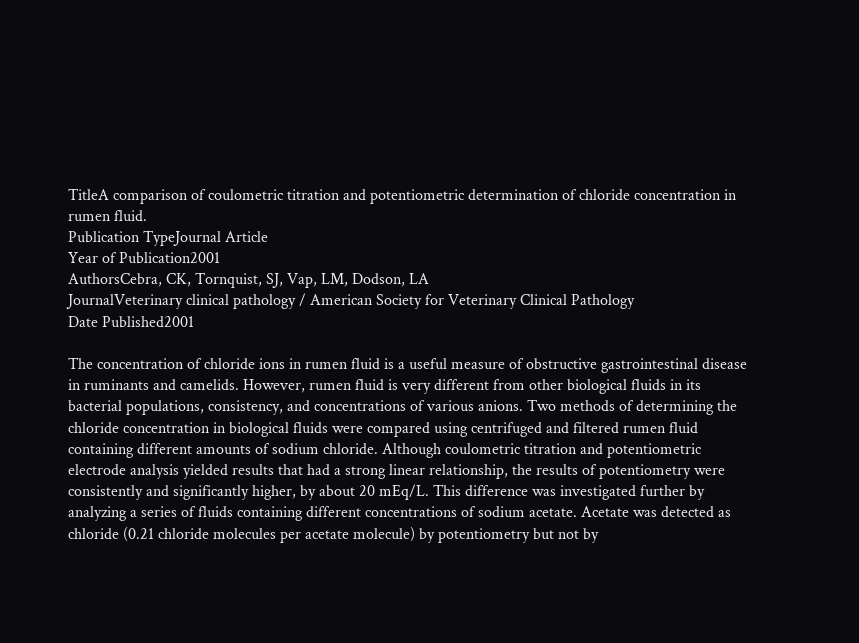TitleA comparison of coulometric titration and potentiometric determination of chloride concentration in rumen fluid.
Publication TypeJournal Article
Year of Publication2001
AuthorsCebra, CK, Tornquist, SJ, Vap, LM, Dodson, LA
JournalVeterinary clinical pathology / American Society for Veterinary Clinical Pathology
Date Published2001

The concentration of chloride ions in rumen fluid is a useful measure of obstructive gastrointestinal disease in ruminants and camelids. However, rumen fluid is very different from other biological fluids in its bacterial populations, consistency, and concentrations of various anions. Two methods of determining the chloride concentration in biological fluids were compared using centrifuged and filtered rumen fluid containing different amounts of sodium chloride. Although coulometric titration and potentiometric electrode analysis yielded results that had a strong linear relationship, the results of potentiometry were consistently and significantly higher, by about 20 mEq/L. This difference was investigated further by analyzing a series of fluids containing different concentrations of sodium acetate. Acetate was detected as chloride (0.21 chloride molecules per acetate molecule) by potentiometry but not by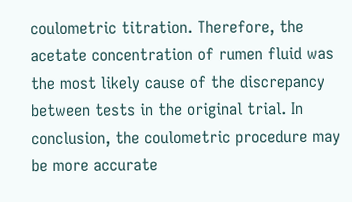coulometric titration. Therefore, the acetate concentration of rumen fluid was the most likely cause of the discrepancy between tests in the original trial. In conclusion, the coulometric procedure may be more accurate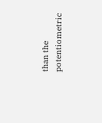than the potentiometric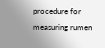procedure for measuring rumen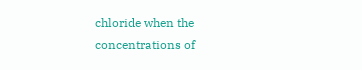chloride when the concentrations of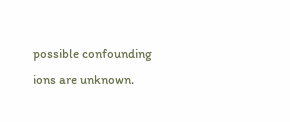possible confounding ions are unknown.